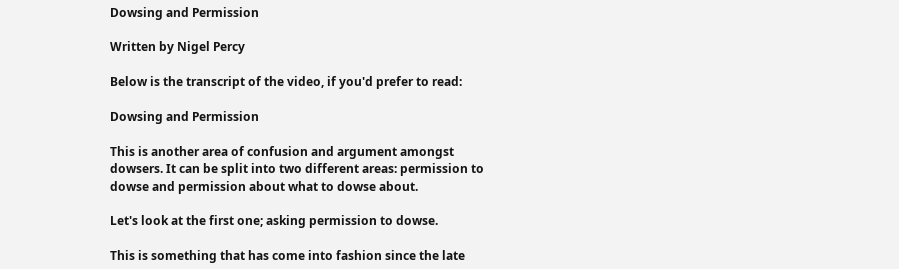Dowsing and Permission

Written by Nigel Percy

Below is the transcript of the video, if you'd prefer to read:

Dowsing and Permission

This is another area of confusion and argument amongst dowsers. It can be split into two different areas: permission to dowse and permission about what to dowse about.

Let's look at the first one; asking permission to dowse.

This is something that has come into fashion since the late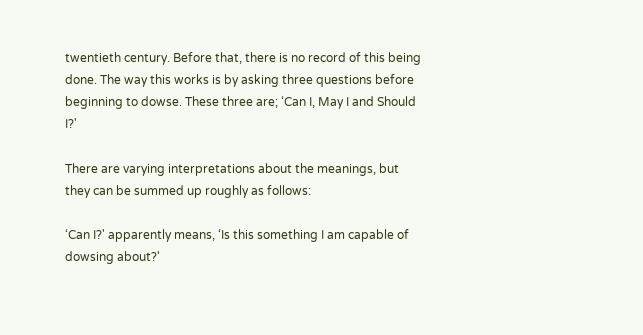twentieth century. Before that, there is no record of this being done. The way this works is by asking three questions before beginning to dowse. These three are; ‘Can I, May I and Should I?'

There are varying interpretations about the meanings, but they can be summed up roughly as follows:

‘Can I?' apparently means, ‘Is this something I am capable of dowsing about?'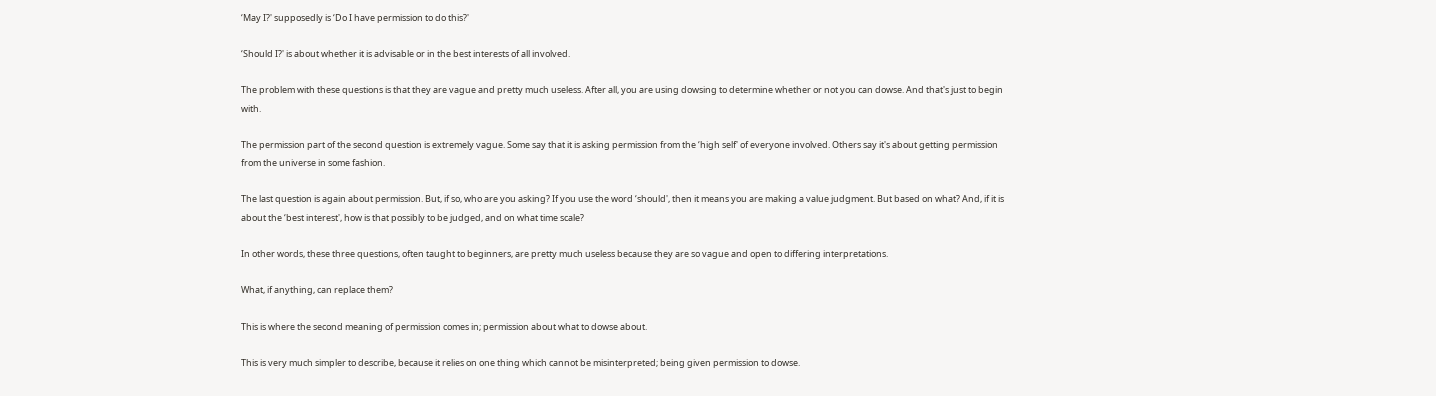‘May I?' supposedly is ‘Do I have permission to do this?'

‘Should I?' is about whether it is advisable or in the best interests of all involved.

The problem with these questions is that they are vague and pretty much useless. After all, you are using dowsing to determine whether or not you can dowse. And that's just to begin with.

The permission part of the second question is extremely vague. Some say that it is asking permission from the ‘high self' of everyone involved. Others say it's about getting permission from the universe in some fashion.

The last question is again about permission. But, if so, who are you asking? If you use the word ‘should', then it means you are making a value judgment. But based on what? And, if it is about the ‘best interest', how is that possibly to be judged, and on what time scale?

In other words, these three questions, often taught to beginners, are pretty much useless because they are so vague and open to differing interpretations.

What, if anything, can replace them?

This is where the second meaning of permission comes in; permission about what to dowse about.

This is very much simpler to describe, because it relies on one thing which cannot be misinterpreted; being given permission to dowse.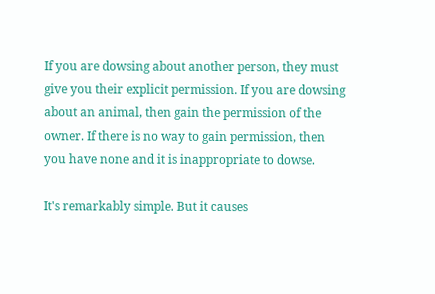If you are dowsing about another person, they must give you their explicit permission. If you are dowsing about an animal, then gain the permission of the owner. If there is no way to gain permission, then you have none and it is inappropriate to dowse.

It's remarkably simple. But it causes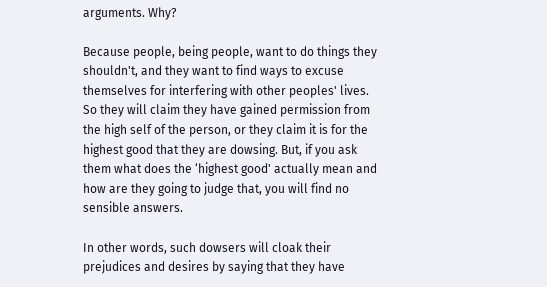arguments. Why?

Because people, being people, want to do things they shouldn't, and they want to find ways to excuse themselves for interfering with other peoples' lives. So they will claim they have gained permission from the high self of the person, or they claim it is for the highest good that they are dowsing. But, if you ask them what does the ‘highest good' actually mean and how are they going to judge that, you will find no sensible answers.

In other words, such dowsers will cloak their prejudices and desires by saying that they have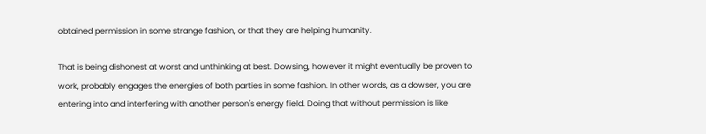obtained permission in some strange fashion, or that they are helping humanity.

That is being dishonest at worst and unthinking at best. Dowsing, however it might eventually be proven to work, probably engages the energies of both parties in some fashion. In other words, as a dowser, you are entering into and interfering with another person's energy field. Doing that without permission is like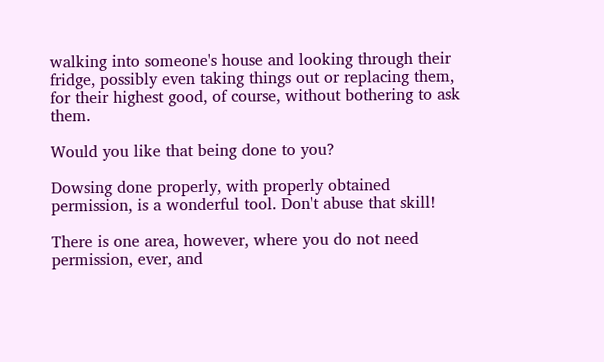walking into someone's house and looking through their fridge, possibly even taking things out or replacing them, for their highest good, of course, without bothering to ask them.

Would you like that being done to you?

Dowsing done properly, with properly obtained permission, is a wonderful tool. Don't abuse that skill!

There is one area, however, where you do not need permission, ever, and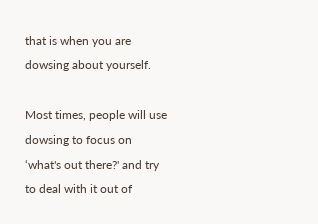that is when you are dowsing about yourself.

Most times, people will use dowsing to focus on ‘what's out there?' and try to deal with it out of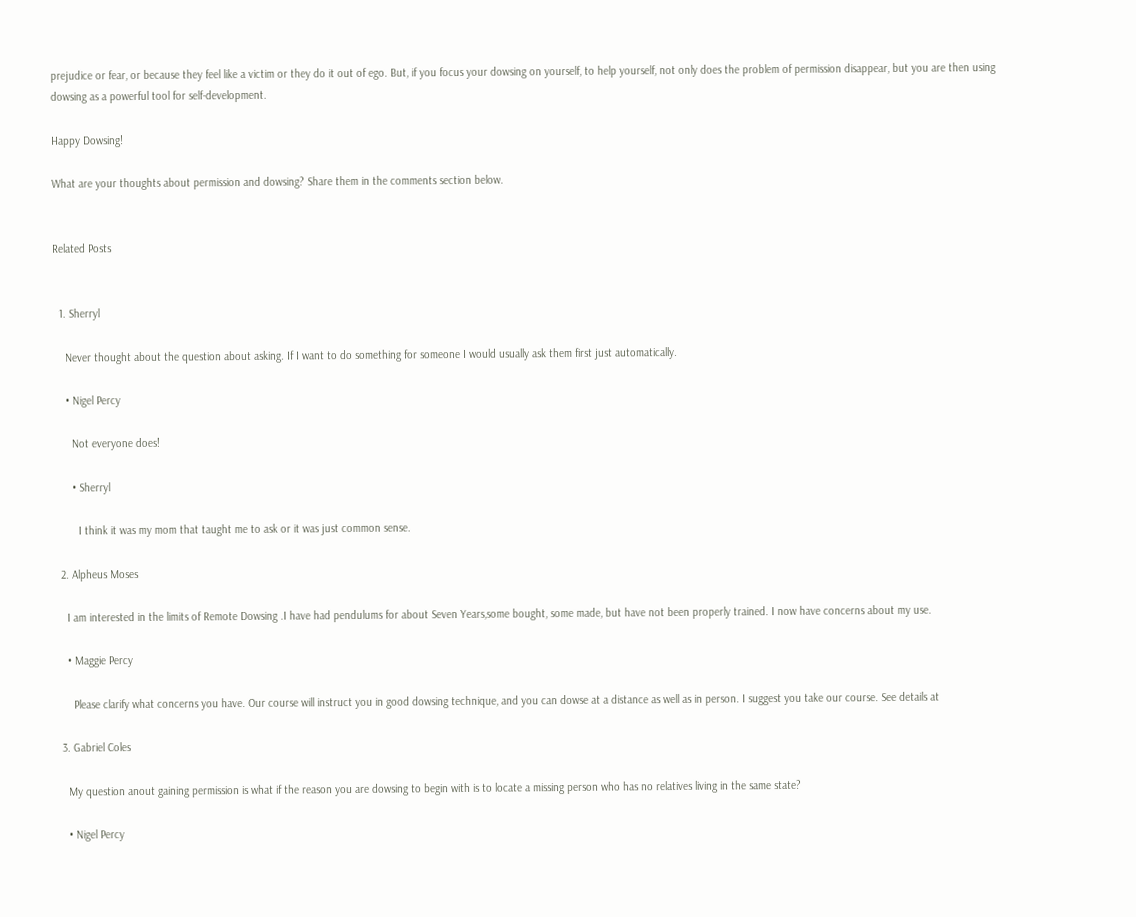prejudice or fear, or because they feel like a victim or they do it out of ego. But, if you focus your dowsing on yourself, to help yourself, not only does the problem of permission disappear, but you are then using dowsing as a powerful tool for self-development.

Happy Dowsing!

What are your thoughts about permission and dowsing? Share them in the comments section below.


Related Posts


  1. Sherryl

    Never thought about the question about asking. If I want to do something for someone I would usually ask them first just automatically.

    • Nigel Percy

      Not everyone does!

      • Sherryl

        I think it was my mom that taught me to ask or it was just common sense.

  2. Alpheus Moses

    I am interested in the limits of Remote Dowsing .I have had pendulums for about Seven Years,some bought, some made, but have not been properly trained. I now have concerns about my use.

    • Maggie Percy

      Please clarify what concerns you have. Our course will instruct you in good dowsing technique, and you can dowse at a distance as well as in person. I suggest you take our course. See details at

  3. Gabriel Coles

    My question anout gaining permission is what if the reason you are dowsing to begin with is to locate a missing person who has no relatives living in the same state?

    • Nigel Percy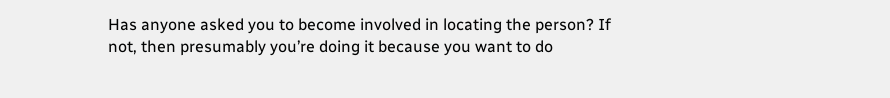Has anyone asked you to become involved in locating the person? If not, then presumably you’re doing it because you want to do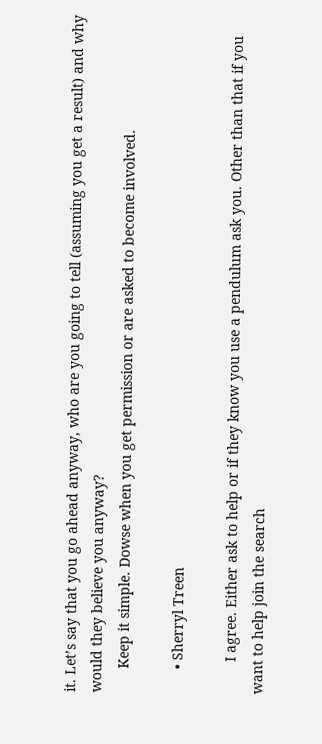it. Let’s say that you go ahead anyway, who are you going to tell (assuming you get a result) and why would they believe you anyway?
      Keep it simple. Dowse when you get permission or are asked to become involved.

      • Sherryl Treen

        I agree. Either ask to help or if they know you use a pendulum ask you. Other than that if you want to help join the search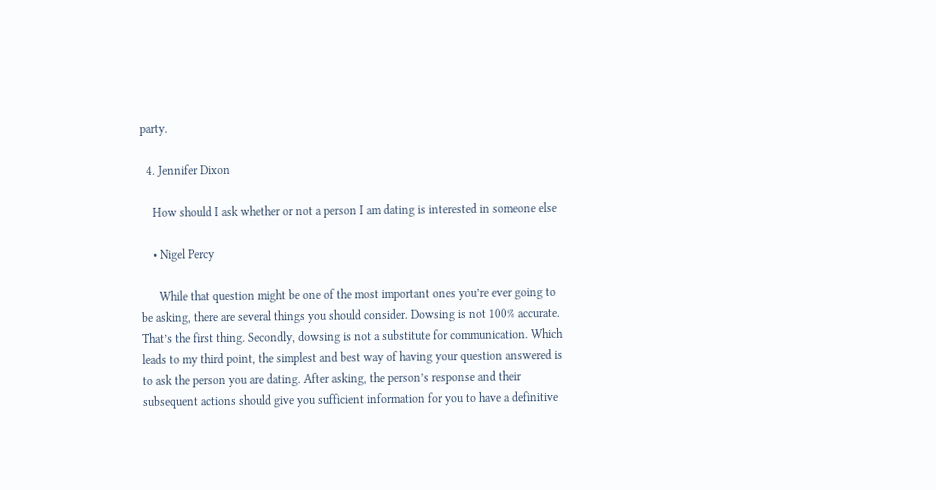party.

  4. Jennifer Dixon

    How should I ask whether or not a person I am dating is interested in someone else

    • Nigel Percy

      While that question might be one of the most important ones you’re ever going to be asking, there are several things you should consider. Dowsing is not 100% accurate. That’s the first thing. Secondly, dowsing is not a substitute for communication. Which leads to my third point, the simplest and best way of having your question answered is to ask the person you are dating. After asking, the person’s response and their subsequent actions should give you sufficient information for you to have a definitive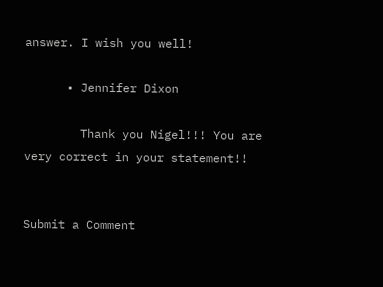answer. I wish you well!

      • Jennifer Dixon

        Thank you Nigel!!! You are very correct in your statement!!


Submit a Comment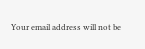Your email address will not be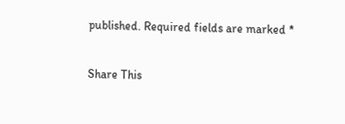published. Required fields are marked *

Share This